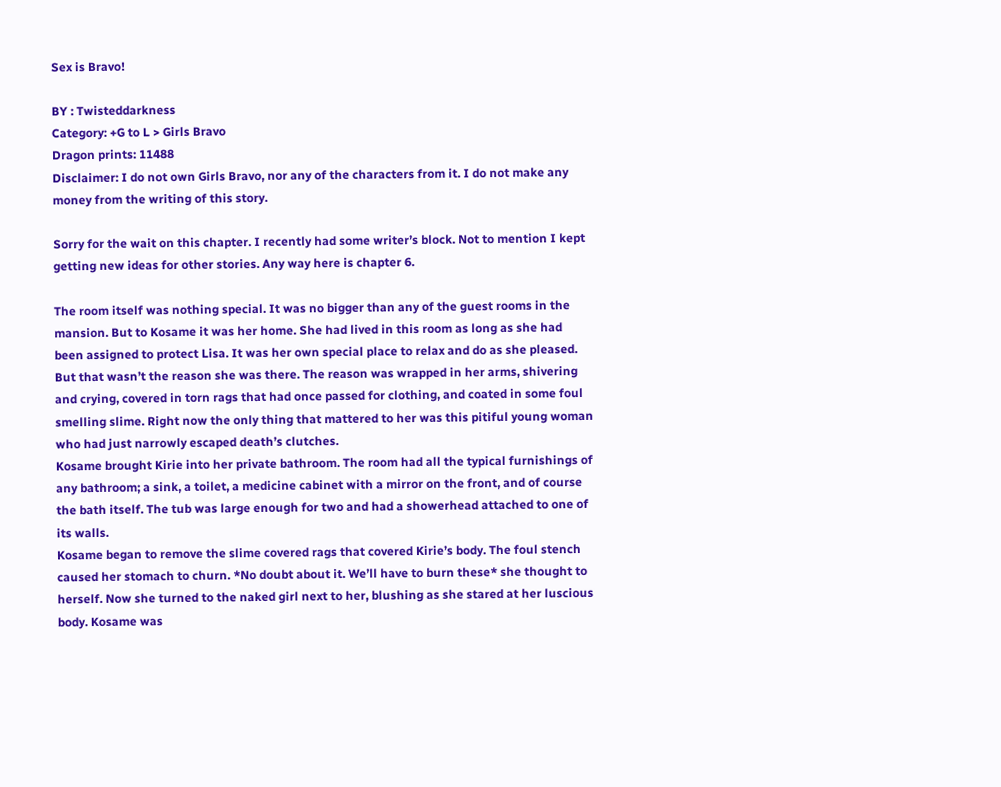Sex is Bravo!

BY : Twisteddarkness
Category: +G to L > Girls Bravo
Dragon prints: 11488
Disclaimer: I do not own Girls Bravo, nor any of the characters from it. I do not make any money from the writing of this story.

Sorry for the wait on this chapter. I recently had some writer’s block. Not to mention I kept getting new ideas for other stories. Any way here is chapter 6.

The room itself was nothing special. It was no bigger than any of the guest rooms in the mansion. But to Kosame it was her home. She had lived in this room as long as she had been assigned to protect Lisa. It was her own special place to relax and do as she pleased.
But that wasn’t the reason she was there. The reason was wrapped in her arms, shivering and crying, covered in torn rags that had once passed for clothing, and coated in some foul smelling slime. Right now the only thing that mattered to her was this pitiful young woman who had just narrowly escaped death’s clutches.
Kosame brought Kirie into her private bathroom. The room had all the typical furnishings of any bathroom; a sink, a toilet, a medicine cabinet with a mirror on the front, and of course the bath itself. The tub was large enough for two and had a showerhead attached to one of its walls.
Kosame began to remove the slime covered rags that covered Kirie’s body. The foul stench caused her stomach to churn. *No doubt about it. We’ll have to burn these* she thought to herself. Now she turned to the naked girl next to her, blushing as she stared at her luscious body. Kosame was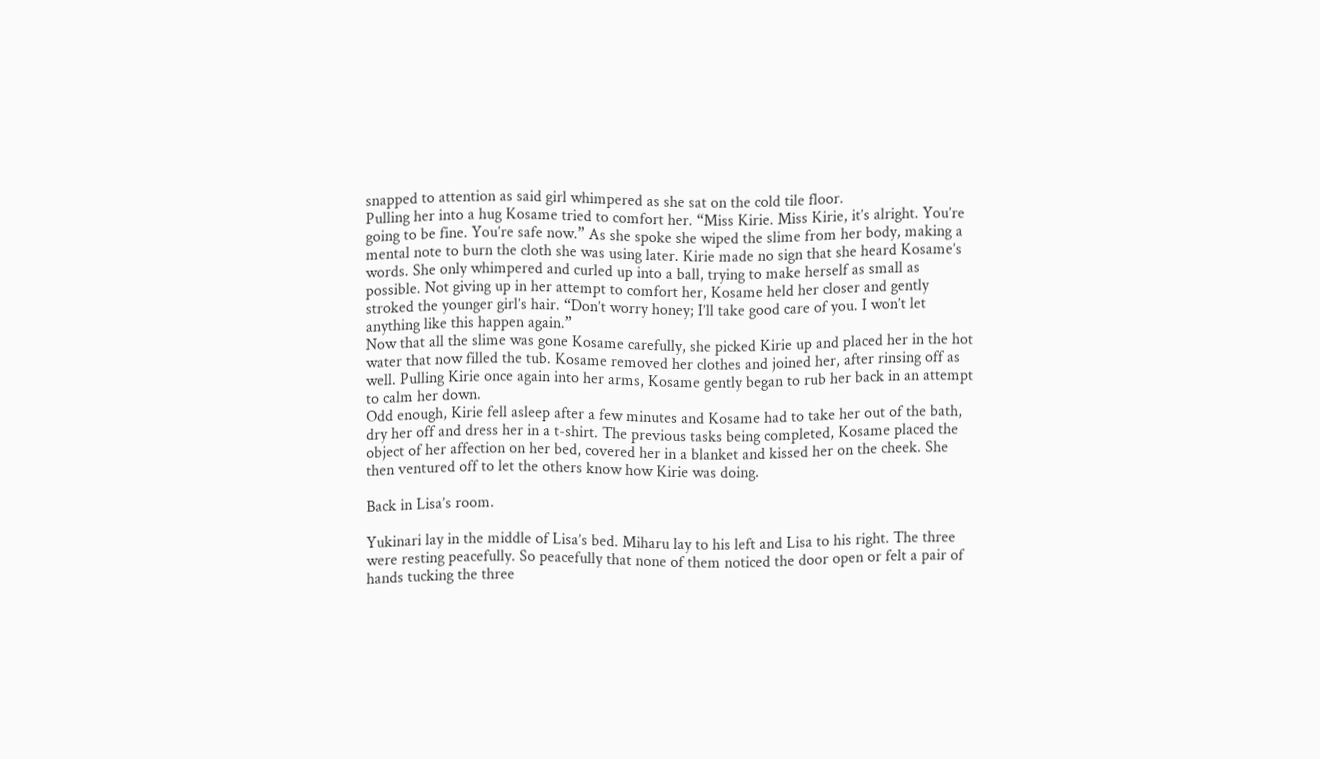snapped to attention as said girl whimpered as she sat on the cold tile floor.
Pulling her into a hug Kosame tried to comfort her. “Miss Kirie. Miss Kirie, it’s alright. You’re going to be fine. You’re safe now.” As she spoke she wiped the slime from her body, making a mental note to burn the cloth she was using later. Kirie made no sign that she heard Kosame’s words. She only whimpered and curled up into a ball, trying to make herself as small as possible. Not giving up in her attempt to comfort her, Kosame held her closer and gently stroked the younger girl’s hair. “Don’t worry honey; I’ll take good care of you. I won’t let anything like this happen again.”
Now that all the slime was gone Kosame carefully, she picked Kirie up and placed her in the hot water that now filled the tub. Kosame removed her clothes and joined her, after rinsing off as well. Pulling Kirie once again into her arms, Kosame gently began to rub her back in an attempt to calm her down.
Odd enough, Kirie fell asleep after a few minutes and Kosame had to take her out of the bath, dry her off and dress her in a t-shirt. The previous tasks being completed, Kosame placed the object of her affection on her bed, covered her in a blanket and kissed her on the cheek. She then ventured off to let the others know how Kirie was doing.

Back in Lisa’s room.

Yukinari lay in the middle of Lisa’s bed. Miharu lay to his left and Lisa to his right. The three were resting peacefully. So peacefully that none of them noticed the door open or felt a pair of hands tucking the three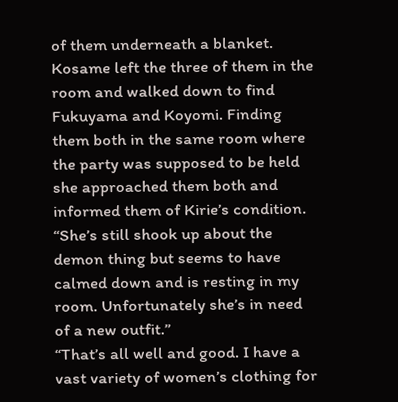of them underneath a blanket.
Kosame left the three of them in the room and walked down to find Fukuyama and Koyomi. Finding them both in the same room where the party was supposed to be held she approached them both and informed them of Kirie’s condition. “She’s still shook up about the demon thing but seems to have calmed down and is resting in my room. Unfortunately she’s in need of a new outfit.”
“That’s all well and good. I have a vast variety of women’s clothing for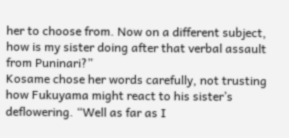her to choose from. Now on a different subject, how is my sister doing after that verbal assault from Puninari?”
Kosame chose her words carefully, not trusting how Fukuyama might react to his sister’s deflowering. “Well as far as I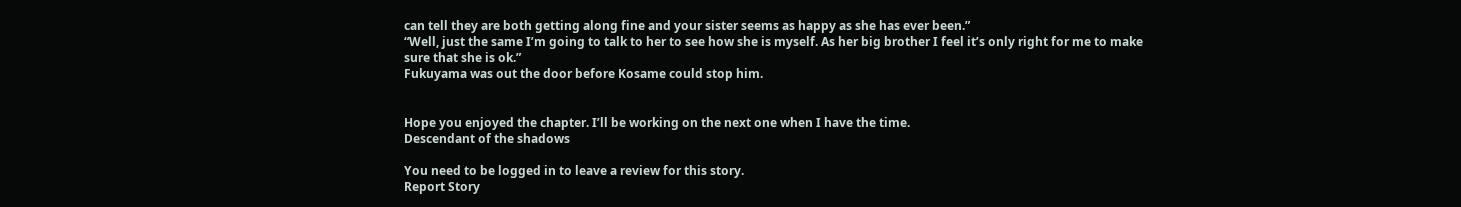can tell they are both getting along fine and your sister seems as happy as she has ever been.”
“Well, just the same I’m going to talk to her to see how she is myself. As her big brother I feel it’s only right for me to make sure that she is ok.”
Fukuyama was out the door before Kosame could stop him.


Hope you enjoyed the chapter. I’ll be working on the next one when I have the time.
Descendant of the shadows

You need to be logged in to leave a review for this story.
Report Story